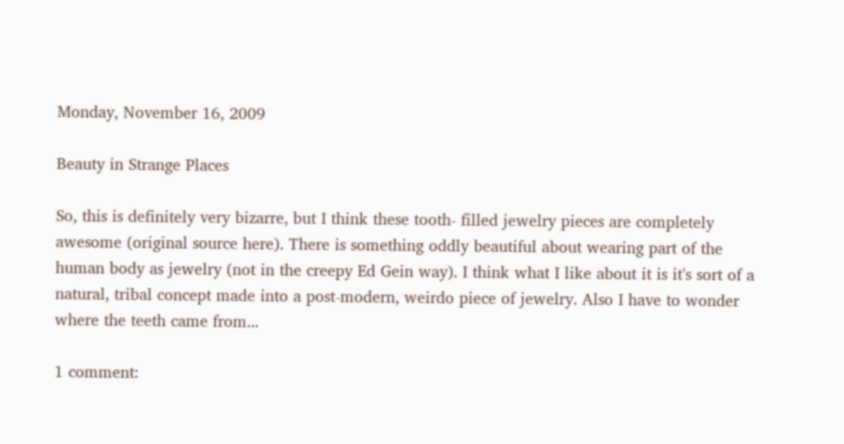Monday, November 16, 2009

Beauty in Strange Places

So, this is definitely very bizarre, but I think these tooth- filled jewelry pieces are completely awesome (original source here). There is something oddly beautiful about wearing part of the human body as jewelry (not in the creepy Ed Gein way). I think what I like about it is it's sort of a natural, tribal concept made into a post-modern, weirdo piece of jewelry. Also I have to wonder where the teeth came from...

1 comment: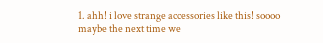1. ahh! i love strange accessories like this! soooo maybe the next time we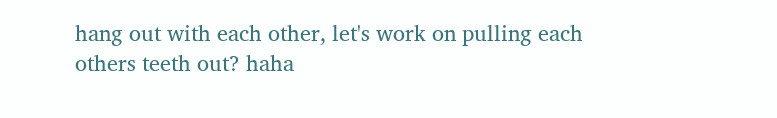hang out with each other, let's work on pulling each others teeth out? haha